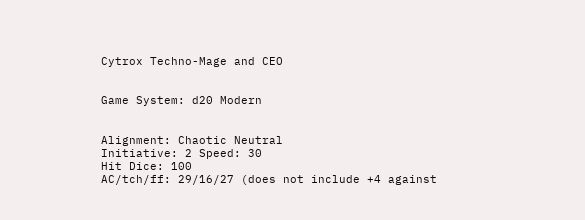Cytrox Techno-Mage and CEO


Game System: d20 Modern


Alignment: Chaotic Neutral
Initiative: 2 Speed: 30
Hit Dice: 100
AC/tch/ff: 29/16/27 (does not include +4 against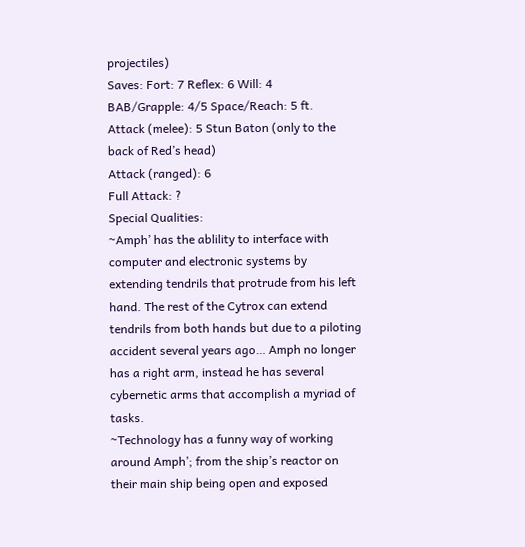projectiles)
Saves: Fort: 7 Reflex: 6 Will: 4
BAB/Grapple: 4/5 Space/Reach: 5 ft.
Attack (melee): 5 Stun Baton (only to the back of Red’s head)
Attack (ranged): 6
Full Attack: ?
Special Qualities:
~Amph’ has the ablility to interface with computer and electronic systems by extending tendrils that protrude from his left hand. The rest of the Cytrox can extend tendrils from both hands but due to a piloting accident several years ago… Amph no longer has a right arm, instead he has several cybernetic arms that accomplish a myriad of tasks.
~Technology has a funny way of working around Amph’; from the ship’s reactor on their main ship being open and exposed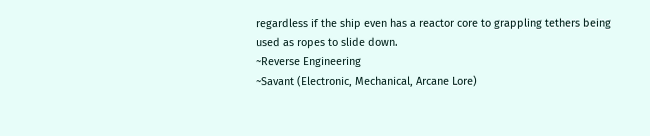regardless if the ship even has a reactor core to grappling tethers being used as ropes to slide down.
~Reverse Engineering
~Savant (Electronic, Mechanical, Arcane Lore)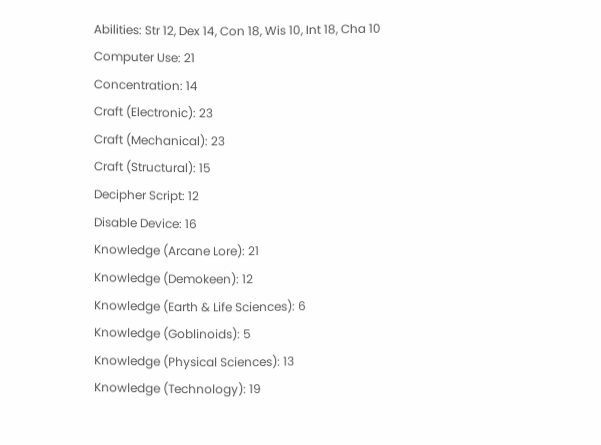Abilities: Str 12, Dex 14, Con 18, Wis 10, Int 18, Cha 10
Computer Use: 21
Concentration: 14
Craft (Electronic): 23
Craft (Mechanical): 23
Craft (Structural): 15
Decipher Script: 12
Disable Device: 16
Knowledge (Arcane Lore): 21
Knowledge (Demokeen): 12
Knowledge (Earth & Life Sciences): 6
Knowledge (Goblinoids): 5
Knowledge (Physical Sciences): 13
Knowledge (Technology): 19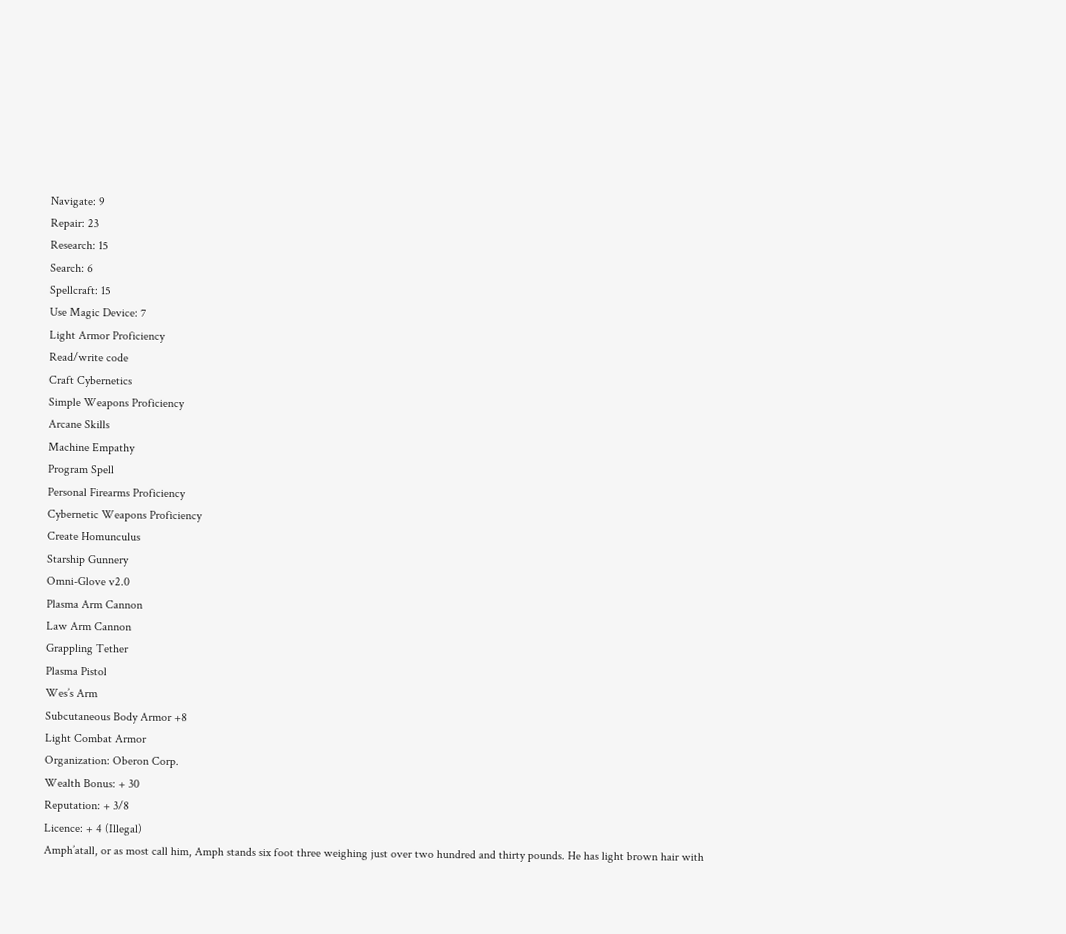Navigate: 9
Repair: 23
Research: 15
Search: 6
Spellcraft: 15
Use Magic Device: 7
Light Armor Proficiency
Read/write code
Craft Cybernetics
Simple Weapons Proficiency
Arcane Skills
Machine Empathy
Program Spell
Personal Firearms Proficiency
Cybernetic Weapons Proficiency
Create Homunculus
Starship Gunnery
Omni-Glove v2.0
Plasma Arm Cannon
Law Arm Cannon
Grappling Tether
Plasma Pistol
Wes’s Arm
Subcutaneous Body Armor +8
Light Combat Armor
Organization: Oberon Corp.
Wealth Bonus: + 30
Reputation: + 3/8
Licence: + 4 (Illegal)
Amph’atall, or as most call him, Amph stands six foot three weighing just over two hundred and thirty pounds. He has light brown hair with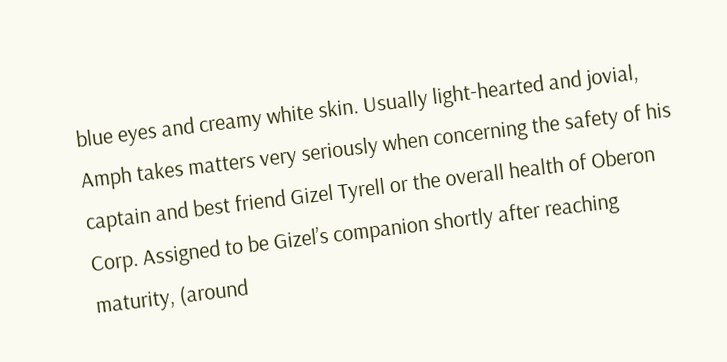blue eyes and creamy white skin. Usually light-hearted and jovial, Amph takes matters very seriously when concerning the safety of his captain and best friend Gizel Tyrell or the overall health of Oberon Corp. Assigned to be Gizel’s companion shortly after reaching maturity, (around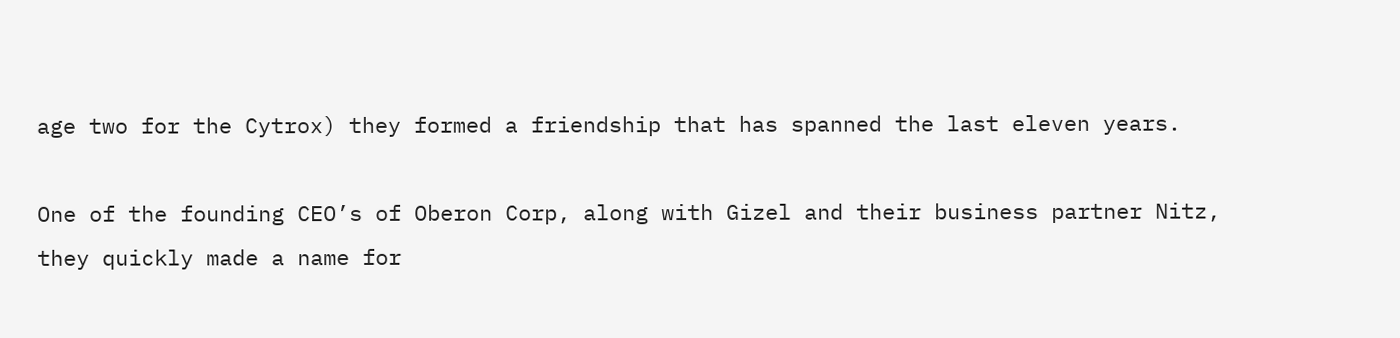age two for the Cytrox) they formed a friendship that has spanned the last eleven years.

One of the founding CEO’s of Oberon Corp, along with Gizel and their business partner Nitz, they quickly made a name for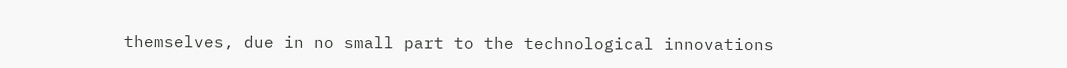themselves, due in no small part to the technological innovations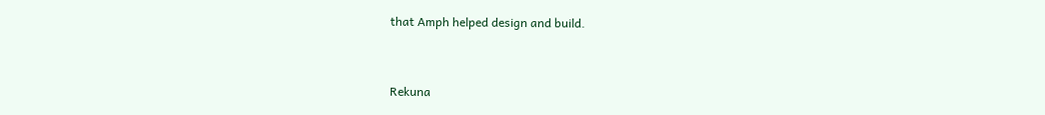that Amph helped design and build.


Rekuna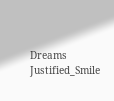Dreams Justified_Smile